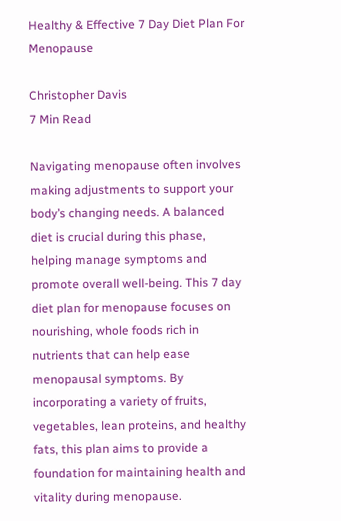Healthy & Effective 7 Day Diet Plan For Menopause

Christopher Davis
7 Min Read

Navigating menopause often involves making adjustments to support your body’s changing needs. A balanced diet is crucial during this phase, helping manage symptoms and promote overall well-being. This 7 day diet plan for menopause focuses on nourishing, whole foods rich in nutrients that can help ease menopausal symptoms. By incorporating a variety of fruits, vegetables, lean proteins, and healthy fats, this plan aims to provide a foundation for maintaining health and vitality during menopause.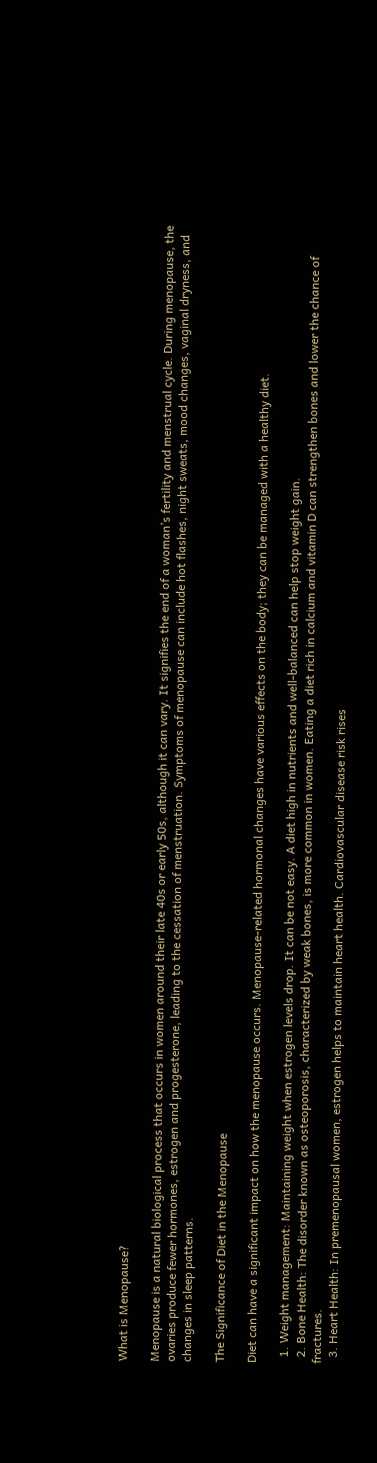What is Menopause?

Menopause is a natural biological process that occurs in women around their late 40s or early 50s, although it can vary. It signifies the end of a woman’s fertility and menstrual cycle. During menopause, the ovaries produce fewer hormones, estrogen and progesterone, leading to the cessation of menstruation. Symptoms of menopause can include hot flashes, night sweats, mood changes, vaginal dryness, and changes in sleep patterns.

The Significance of Diet in the Menopause

Diet can have a significant impact on how the menopause occurs. Menopause-related hormonal changes have various effects on the body; they can be managed with a healthy diet.

  1. Weight management: Maintaining weight when estrogen levels drop. It can be not easy. A diet high in nutrients and well-balanced can help stop weight gain.
  2. Bone Health: The disorder known as osteoporosis, characterized by weak bones, is more common in women. Eating a diet rich in calcium and vitamin D can strengthen bones and lower the chance of fractures.
  3. Heart Health: In premenopausal women, estrogen helps to maintain heart health. Cardiovascular disease risk rises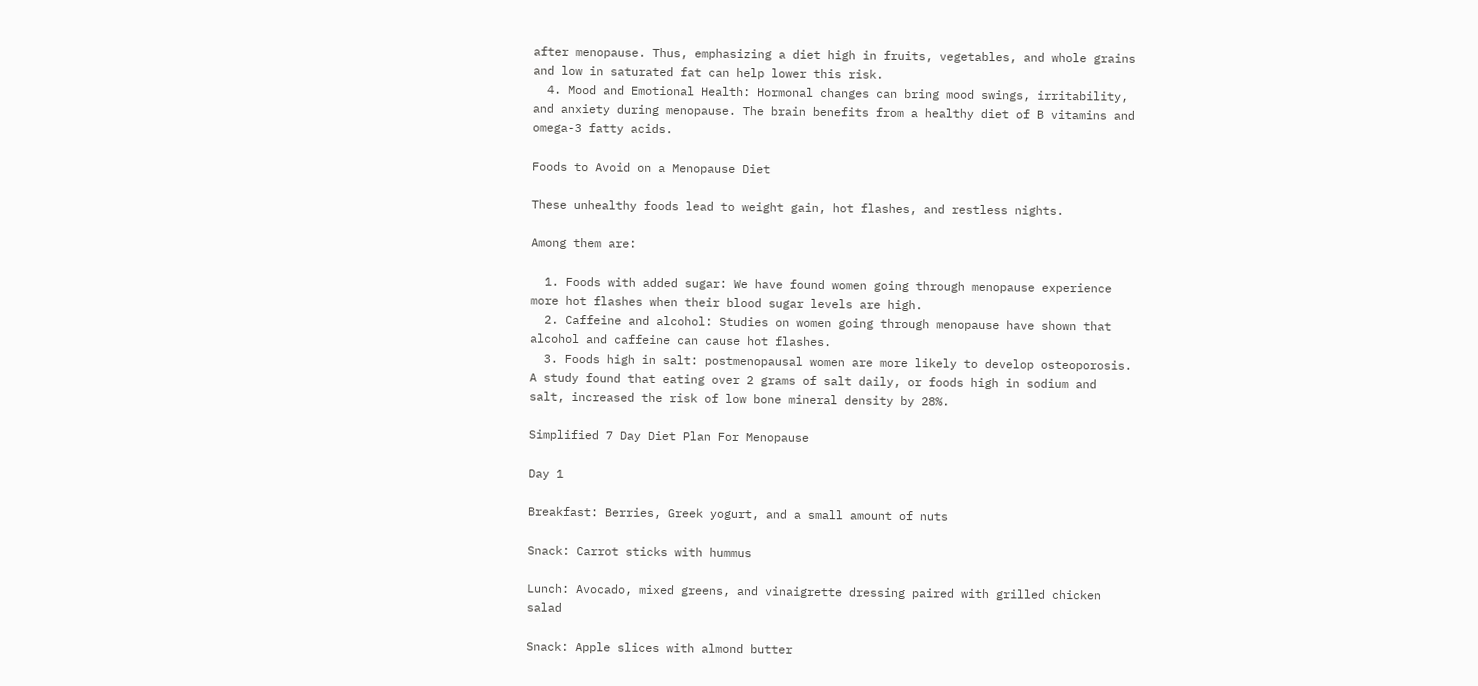after menopause. Thus, emphasizing a diet high in fruits, vegetables, and whole grains and low in saturated fat can help lower this risk.
  4. Mood and Emotional Health: Hormonal changes can bring mood swings, irritability, and anxiety during menopause. The brain benefits from a healthy diet of B vitamins and omega-3 fatty acids.

Foods to Avoid on a Menopause Diet

These unhealthy foods lead to weight gain, hot flashes, and restless nights.

Among them are:

  1. Foods with added sugar: We have found women going through menopause experience more hot flashes when their blood sugar levels are high.
  2. Caffeine and alcohol: Studies on women going through menopause have shown that alcohol and caffeine can cause hot flashes.
  3. Foods high in salt: postmenopausal women are more likely to develop osteoporosis. A study found that eating over 2 grams of salt daily, or foods high in sodium and salt, increased the risk of low bone mineral density by 28%.

Simplified 7 Day Diet Plan For Menopause

Day 1

Breakfast: Berries, Greek yogurt, and a small amount of nuts

Snack: Carrot sticks with hummus

Lunch: Avocado, mixed greens, and vinaigrette dressing paired with grilled chicken salad

Snack: Apple slices with almond butter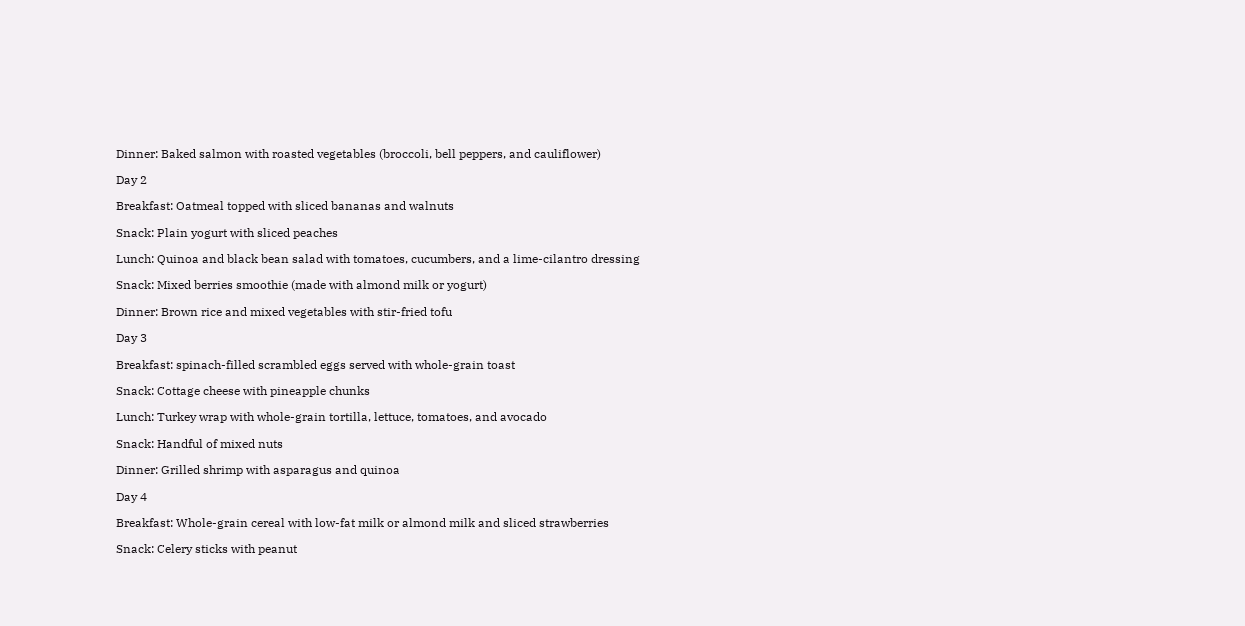Dinner: Baked salmon with roasted vegetables (broccoli, bell peppers, and cauliflower)

Day 2

Breakfast: Oatmeal topped with sliced bananas and walnuts

Snack: Plain yogurt with sliced peaches

Lunch: Quinoa and black bean salad with tomatoes, cucumbers, and a lime-cilantro dressing

Snack: Mixed berries smoothie (made with almond milk or yogurt)

Dinner: Brown rice and mixed vegetables with stir-fried tofu

Day 3

Breakfast: spinach-filled scrambled eggs served with whole-grain toast

Snack: Cottage cheese with pineapple chunks

Lunch: Turkey wrap with whole-grain tortilla, lettuce, tomatoes, and avocado

Snack: Handful of mixed nuts

Dinner: Grilled shrimp with asparagus and quinoa

Day 4

Breakfast: Whole-grain cereal with low-fat milk or almond milk and sliced strawberries

Snack: Celery sticks with peanut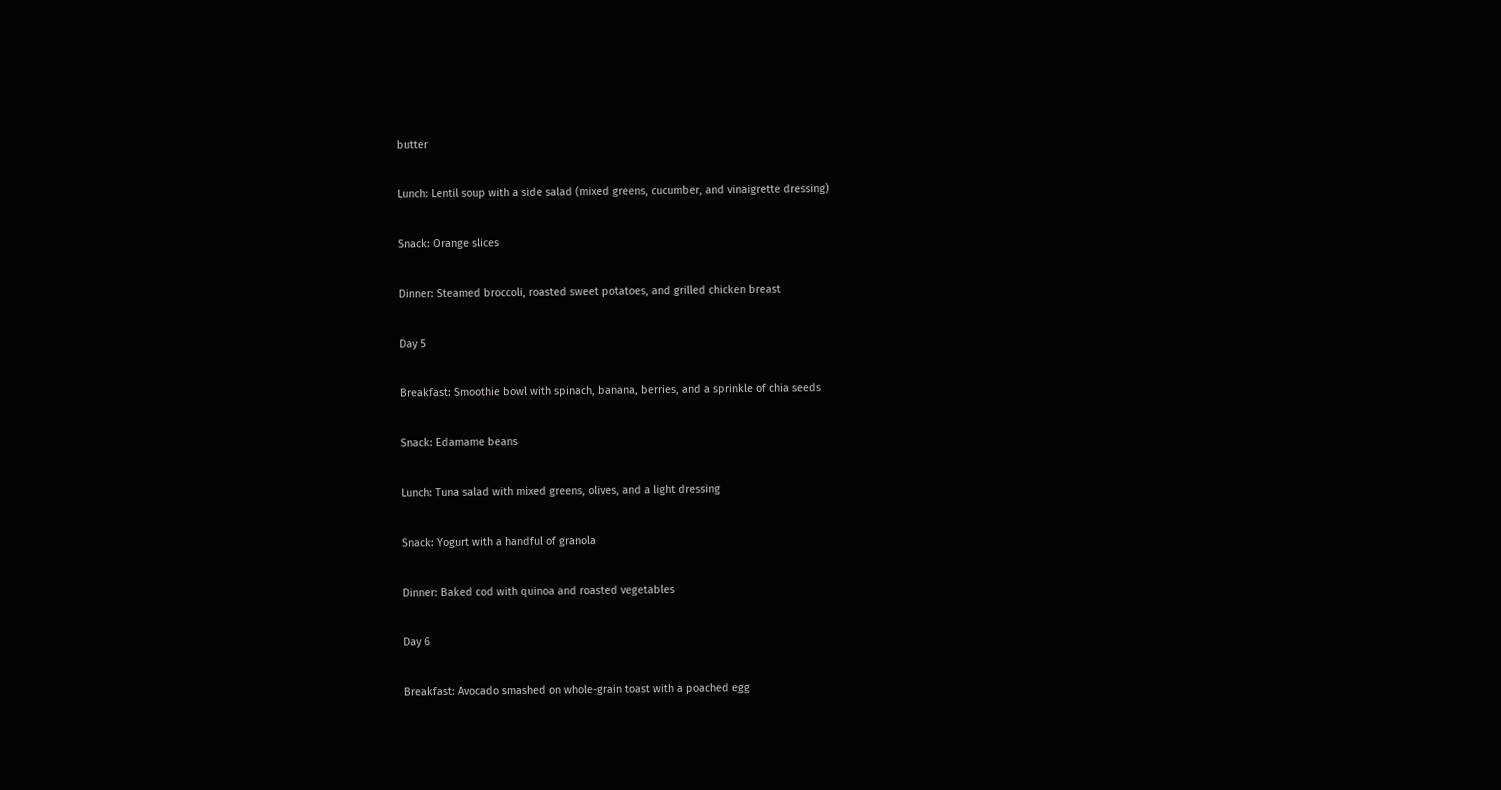butter

Lunch: Lentil soup with a side salad (mixed greens, cucumber, and vinaigrette dressing)

Snack: Orange slices

Dinner: Steamed broccoli, roasted sweet potatoes, and grilled chicken breast

Day 5

Breakfast: Smoothie bowl with spinach, banana, berries, and a sprinkle of chia seeds

Snack: Edamame beans

Lunch: Tuna salad with mixed greens, olives, and a light dressing

Snack: Yogurt with a handful of granola

Dinner: Baked cod with quinoa and roasted vegetables

Day 6

Breakfast: Avocado smashed on whole-grain toast with a poached egg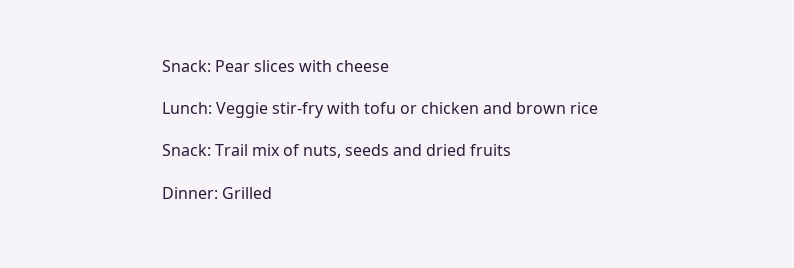Snack: Pear slices with cheese

Lunch: Veggie stir-fry with tofu or chicken and brown rice

Snack: Trail mix of nuts, seeds and dried fruits

Dinner: Grilled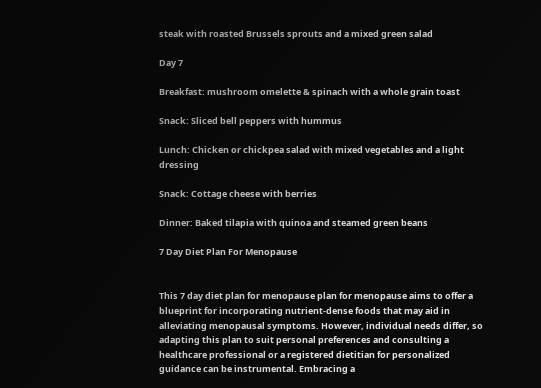steak with roasted Brussels sprouts and a mixed green salad

Day 7

Breakfast: mushroom omelette & spinach with a whole grain toast

Snack: Sliced bell peppers with hummus

Lunch: Chicken or chickpea salad with mixed vegetables and a light dressing

Snack: Cottage cheese with berries

Dinner: Baked tilapia with quinoa and steamed green beans

7 Day Diet Plan For Menopause


This 7 day diet plan for menopause plan for menopause aims to offer a blueprint for incorporating nutrient-dense foods that may aid in alleviating menopausal symptoms. However, individual needs differ, so adapting this plan to suit personal preferences and consulting a healthcare professional or a registered dietitian for personalized guidance can be instrumental. Embracing a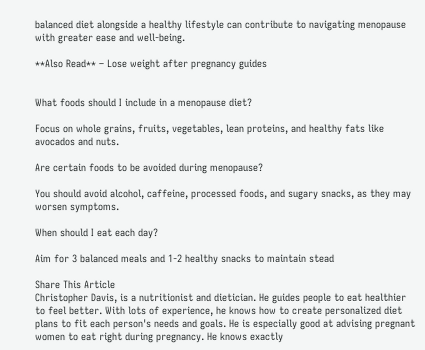balanced diet alongside a healthy lifestyle can contribute to navigating menopause with greater ease and well-being.

**Also Read** – Lose weight after pregnancy guides


What foods should I include in a menopause diet?

Focus on whole grains, fruits, vegetables, lean proteins, and healthy fats like avocados and nuts.

Are certain foods to be avoided during menopause?

You should avoid alcohol, caffeine, processed foods, and sugary snacks, as they may worsen symptoms.

When should I eat each day?

Aim for 3 balanced meals and 1-2 healthy snacks to maintain stead

Share This Article
Christopher Davis, is a nutritionist and dietician. He guides people to eat healthier to feel better. With lots of experience, he knows how to create personalized diet plans to fit each person's needs and goals. He is especially good at advising pregnant women to eat right during pregnancy. He knows exactly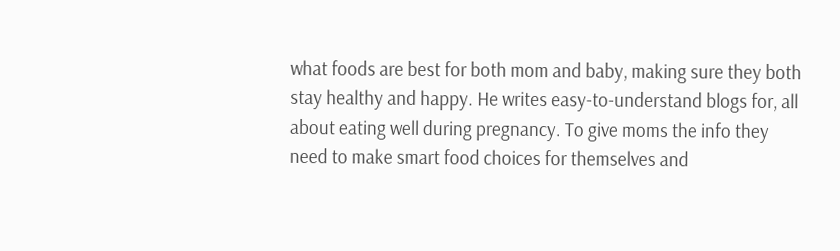what foods are best for both mom and baby, making sure they both stay healthy and happy. He writes easy-to-understand blogs for, all about eating well during pregnancy. To give moms the info they need to make smart food choices for themselves and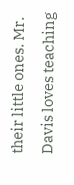their little ones. Mr. Davis loves teaching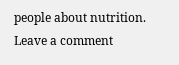people about nutrition.
Leave a comment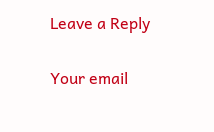Leave a Reply

Your email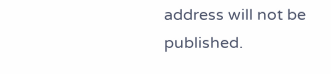address will not be published.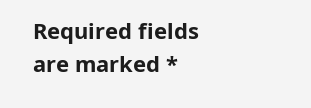Required fields are marked *